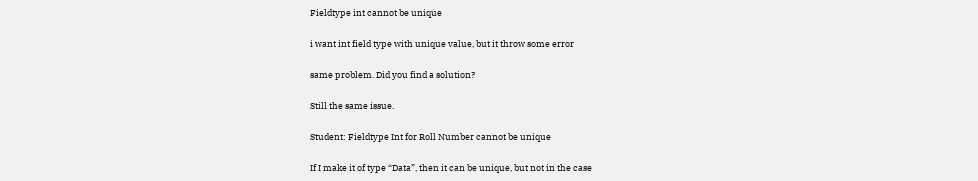Fieldtype int cannot be unique

i want int field type with unique value, but it throw some error

same problem. Did you find a solution?

Still the same issue.

Student: Fieldtype Int for Roll Number cannot be unique

If I make it of type “Data”, then it can be unique, but not in the case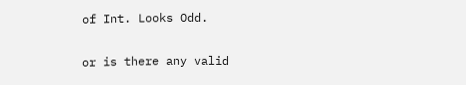of Int. Looks Odd.

or is there any valid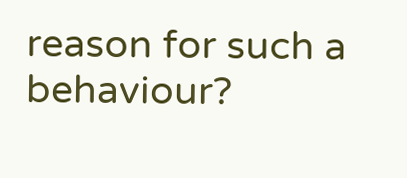reason for such a behaviour?